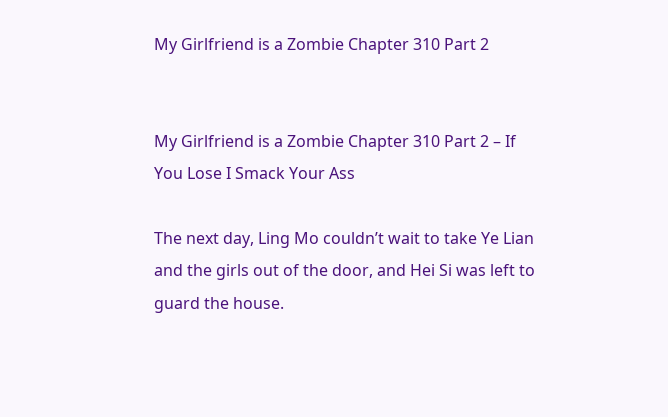My Girlfriend is a Zombie Chapter 310 Part 2


My Girlfriend is a Zombie Chapter 310 Part 2 – If You Lose I Smack Your Ass

The next day, Ling Mo couldn’t wait to take Ye Lian and the girls out of the door, and Hei Si was left to guard the house.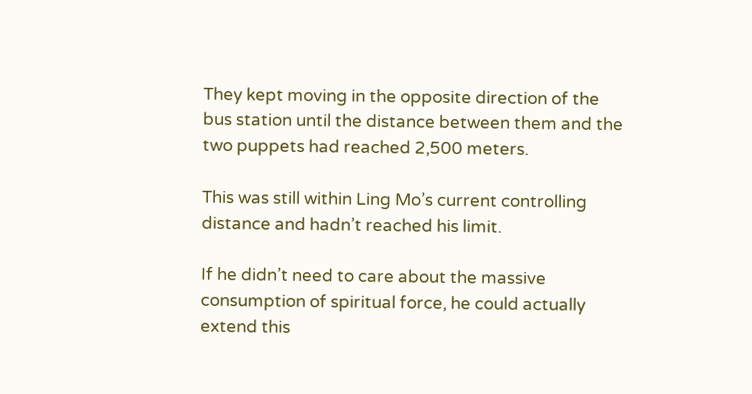They kept moving in the opposite direction of the bus station until the distance between them and the two puppets had reached 2,500 meters.

This was still within Ling Mo’s current controlling distance and hadn’t reached his limit.

If he didn’t need to care about the massive consumption of spiritual force, he could actually extend this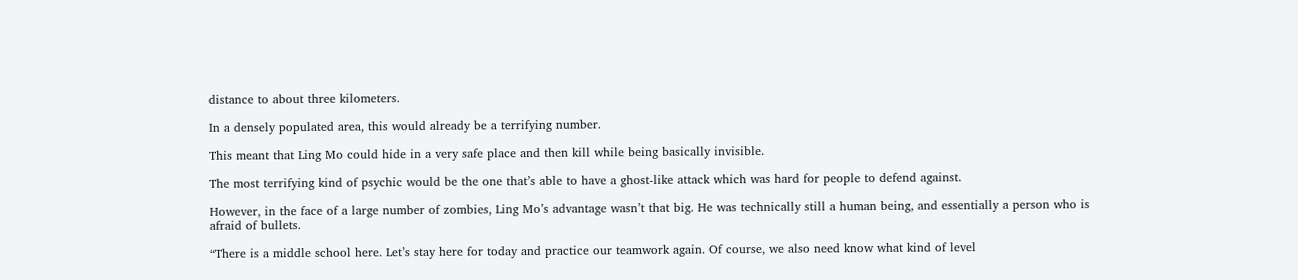distance to about three kilometers.

In a densely populated area, this would already be a terrifying number.

This meant that Ling Mo could hide in a very safe place and then kill while being basically invisible.

The most terrifying kind of psychic would be the one that’s able to have a ghost-like attack which was hard for people to defend against.

However, in the face of a large number of zombies, Ling Mo’s advantage wasn’t that big. He was technically still a human being, and essentially a person who is afraid of bullets.

“There is a middle school here. Let’s stay here for today and practice our teamwork again. Of course, we also need know what kind of level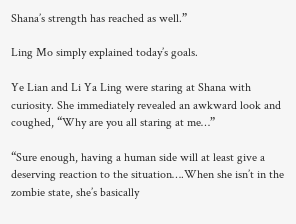Shana’s strength has reached as well.”

Ling Mo simply explained today’s goals.

Ye Lian and Li Ya Ling were staring at Shana with curiosity. She immediately revealed an awkward look and coughed, “Why are you all staring at me…”

“Sure enough, having a human side will at least give a deserving reaction to the situation….When she isn’t in the zombie state, she’s basically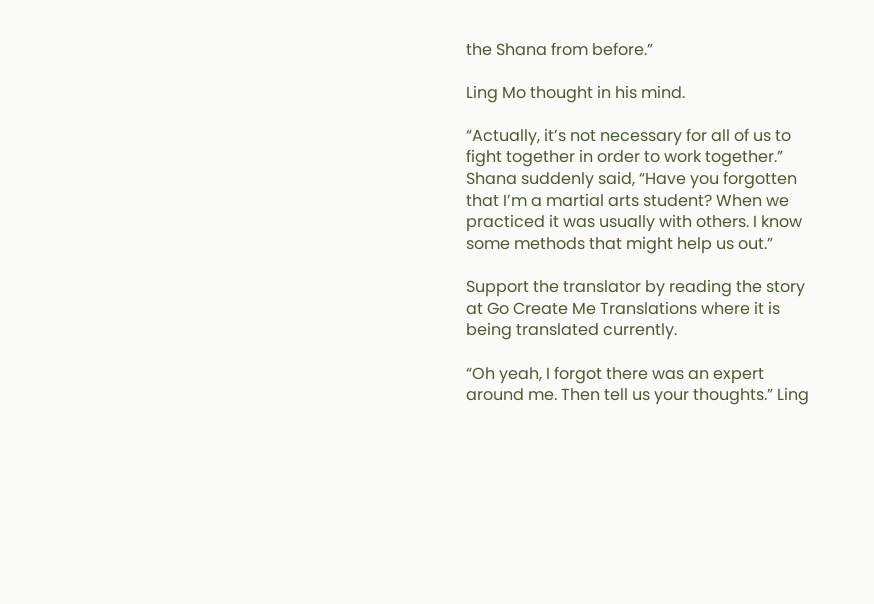the Shana from before.”

Ling Mo thought in his mind.

“Actually, it’s not necessary for all of us to fight together in order to work together.” Shana suddenly said, “Have you forgotten that I’m a martial arts student? When we practiced it was usually with others. I know some methods that might help us out.”

Support the translator by reading the story at Go Create Me Translations where it is being translated currently.

“Oh yeah, I forgot there was an expert around me. Then tell us your thoughts.” Ling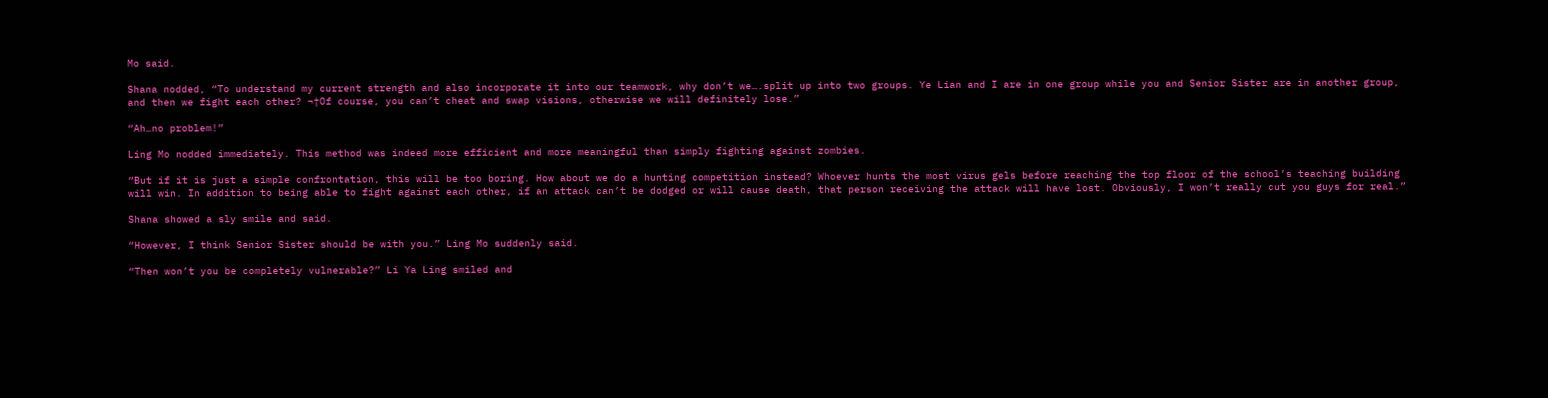Mo said.

Shana nodded, “To understand my current strength and also incorporate it into our teamwork, why don’t we….split up into two groups. Ye Lian and I are in one group while you and Senior Sister are in another group, and then we fight each other? ¬†Of course, you can’t cheat and swap visions, otherwise we will definitely lose.”

“Ah…no problem!”

Ling Mo nodded immediately. This method was indeed more efficient and more meaningful than simply fighting against zombies.

“But if it is just a simple confrontation, this will be too boring. How about we do a hunting competition instead? Whoever hunts the most virus gels before reaching the top floor of the school’s teaching building will win. In addition to being able to fight against each other, if an attack can’t be dodged or will cause death, that person receiving the attack will have lost. Obviously, I won’t really cut you guys for real.”

Shana showed a sly smile and said.

“However, I think Senior Sister should be with you.” Ling Mo suddenly said.

“Then won’t you be completely vulnerable?” Li Ya Ling smiled and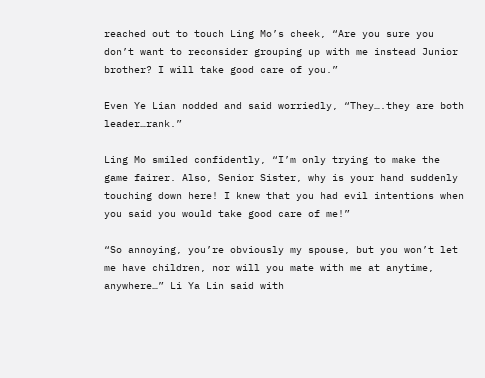reached out to touch Ling Mo’s cheek, “Are you sure you don’t want to reconsider grouping up with me instead Junior brother? I will take good care of you.”

Even Ye Lian nodded and said worriedly, “They….they are both leader…rank.”

Ling Mo smiled confidently, “I’m only trying to make the game fairer. Also, Senior Sister, why is your hand suddenly touching down here! I knew that you had evil intentions when you said you would take good care of me!”

“So annoying, you’re obviously my spouse, but you won’t let me have children, nor will you mate with me at anytime, anywhere…” Li Ya Lin said with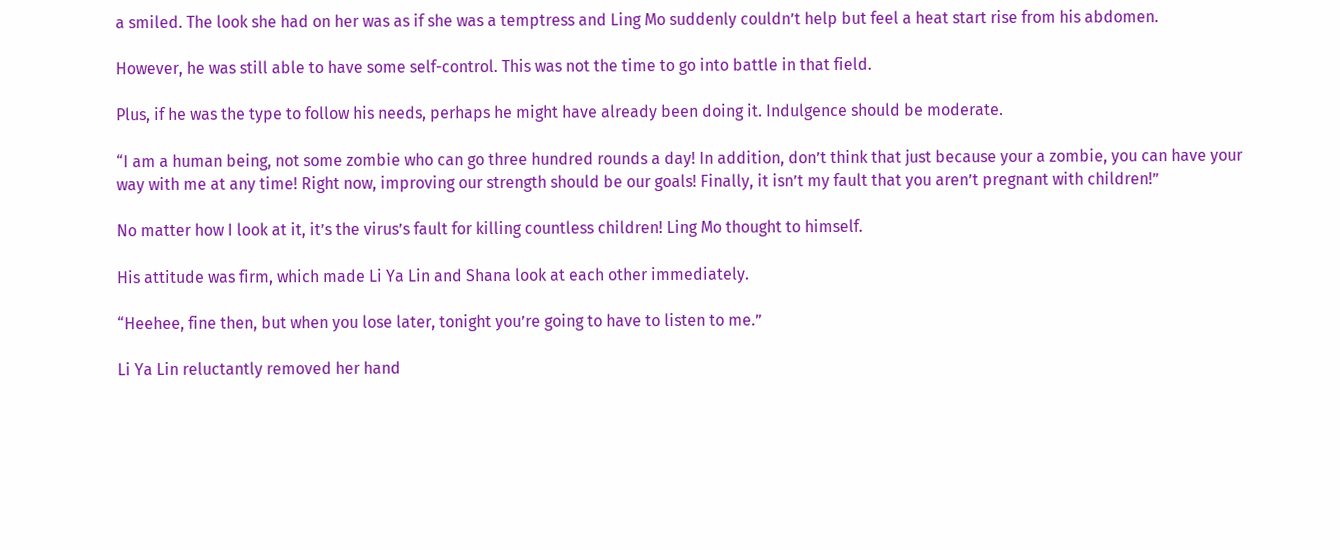a smiled. The look she had on her was as if she was a temptress and Ling Mo suddenly couldn’t help but feel a heat start rise from his abdomen.

However, he was still able to have some self-control. This was not the time to go into battle in that field.

Plus, if he was the type to follow his needs, perhaps he might have already been doing it. Indulgence should be moderate.

“I am a human being, not some zombie who can go three hundred rounds a day! In addition, don’t think that just because your a zombie, you can have your way with me at any time! Right now, improving our strength should be our goals! Finally, it isn’t my fault that you aren’t pregnant with children!”

No matter how I look at it, it’s the virus’s fault for killing countless children! Ling Mo thought to himself.

His attitude was firm, which made Li Ya Lin and Shana look at each other immediately.

“Heehee, fine then, but when you lose later, tonight you’re going to have to listen to me.”

Li Ya Lin reluctantly removed her hand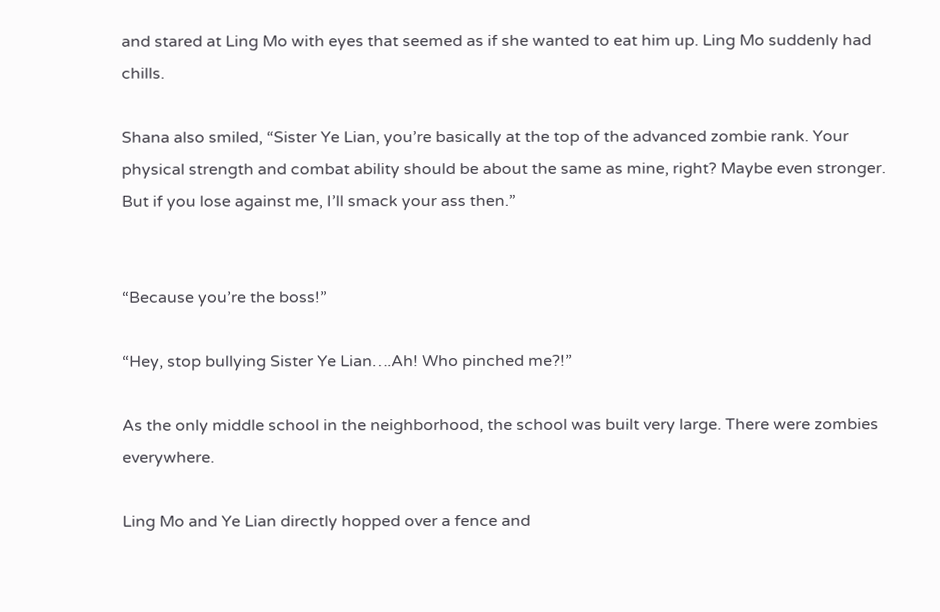and stared at Ling Mo with eyes that seemed as if she wanted to eat him up. Ling Mo suddenly had chills.

Shana also smiled, “Sister Ye Lian, you’re basically at the top of the advanced zombie rank. Your physical strength and combat ability should be about the same as mine, right? Maybe even stronger. But if you lose against me, I’ll smack your ass then.”


“Because you’re the boss!”

“Hey, stop bullying Sister Ye Lian….Ah! Who pinched me?!”

As the only middle school in the neighborhood, the school was built very large. There were zombies everywhere.

Ling Mo and Ye Lian directly hopped over a fence and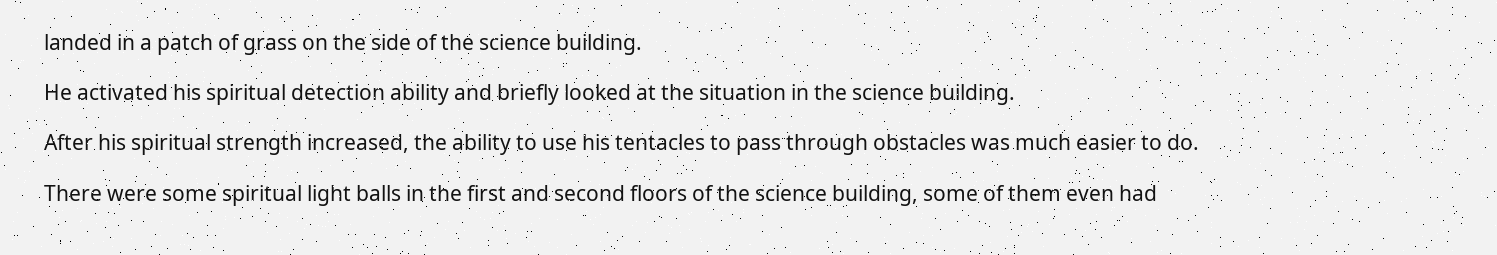landed in a patch of grass on the side of the science building.

He activated his spiritual detection ability and briefly looked at the situation in the science building.

After his spiritual strength increased, the ability to use his tentacles to pass through obstacles was much easier to do.

There were some spiritual light balls in the first and second floors of the science building, some of them even had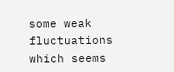some weak fluctuations which seems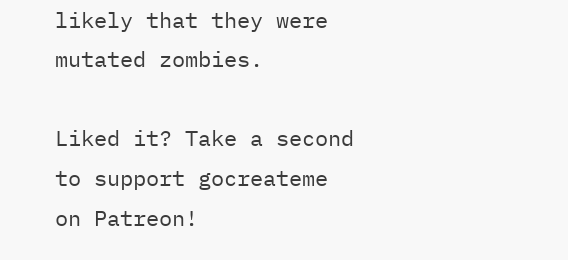likely that they were mutated zombies.

Liked it? Take a second to support gocreateme on Patreon!